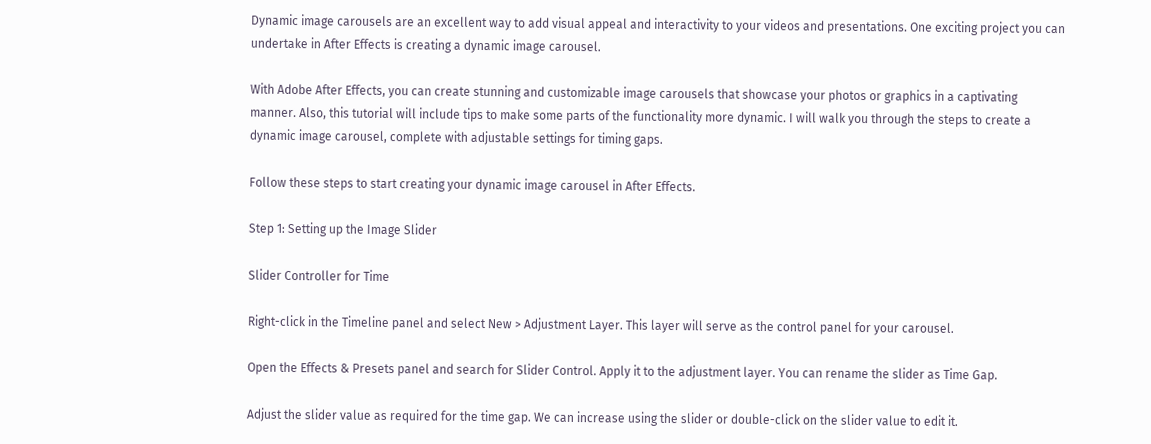Dynamic image carousels are an excellent way to add visual appeal and interactivity to your videos and presentations. One exciting project you can undertake in After Effects is creating a dynamic image carousel.

With Adobe After Effects, you can create stunning and customizable image carousels that showcase your photos or graphics in a captivating manner. Also, this tutorial will include tips to make some parts of the functionality more dynamic. I will walk you through the steps to create a dynamic image carousel, complete with adjustable settings for timing gaps.

Follow these steps to start creating your dynamic image carousel in After Effects.

Step 1: Setting up the Image Slider

Slider Controller for Time

Right-click in the Timeline panel and select New > Adjustment Layer. This layer will serve as the control panel for your carousel.

Open the Effects & Presets panel and search for Slider Control. Apply it to the adjustment layer. You can rename the slider as Time Gap.

Adjust the slider value as required for the time gap. We can increase using the slider or double-click on the slider value to edit it.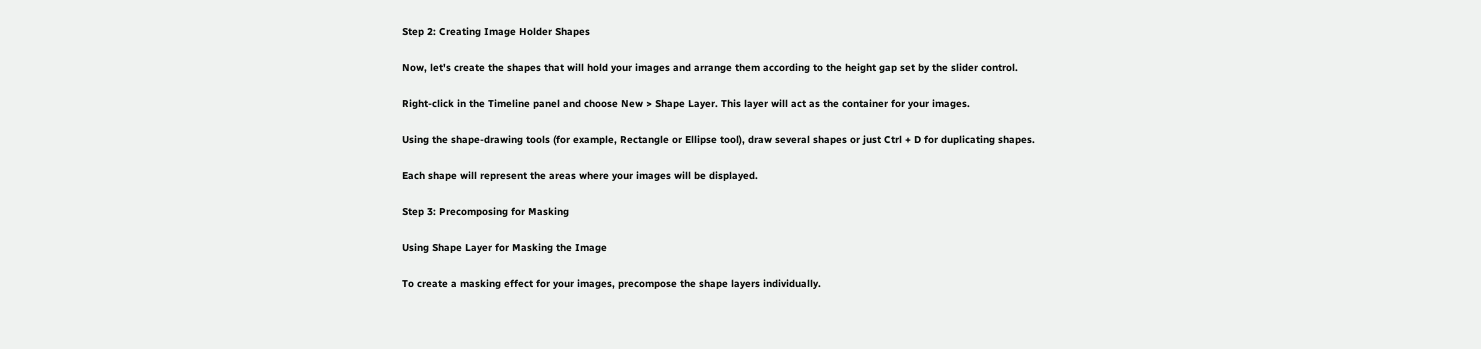Step 2: Creating Image Holder Shapes

Now, let's create the shapes that will hold your images and arrange them according to the height gap set by the slider control.

Right-click in the Timeline panel and choose New > Shape Layer. This layer will act as the container for your images.

Using the shape-drawing tools (for example, Rectangle or Ellipse tool), draw several shapes or just Ctrl + D for duplicating shapes.

Each shape will represent the areas where your images will be displayed.

Step 3: Precomposing for Masking

Using Shape Layer for Masking the Image

To create a masking effect for your images, precompose the shape layers individually.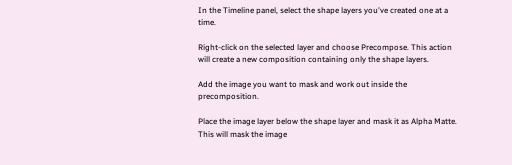In the Timeline panel, select the shape layers you've created one at a time.

Right-click on the selected layer and choose Precompose. This action will create a new composition containing only the shape layers.

Add the image you want to mask and work out inside the precomposition.

Place the image layer below the shape layer and mask it as Alpha Matte. This will mask the image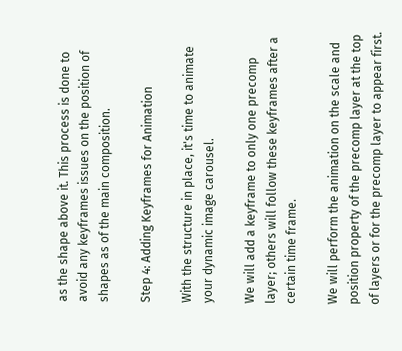as the shape above it. This process is done to avoid any keyframes issues on the position of shapes as of the main composition.

Step 4: Adding Keyframes for Animation

With the structure in place, it's time to animate your dynamic image carousel.

We will add a keyframe to only one precomp layer; others will follow these keyframes after a certain time frame.

We will perform the animation on the scale and position property of the precomp layer at the top of layers or for the precomp layer to appear first.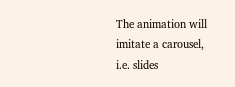The animation will imitate a carousel, i.e. slides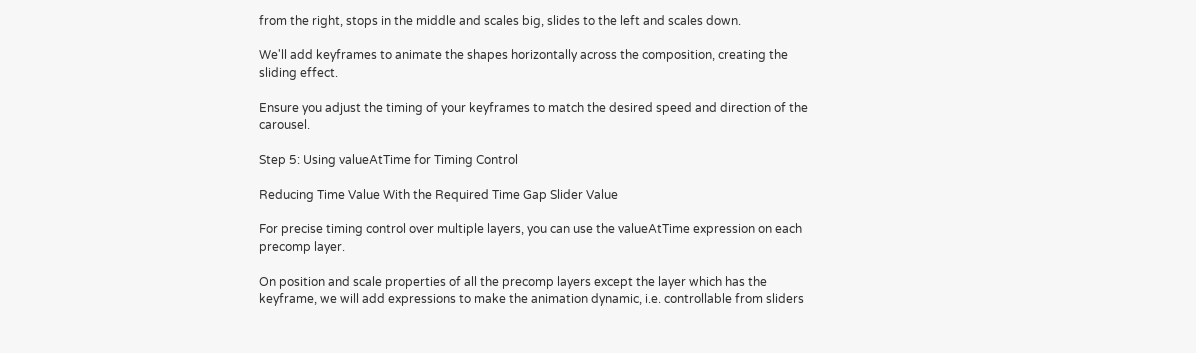from the right, stops in the middle and scales big, slides to the left and scales down.

We'll add keyframes to animate the shapes horizontally across the composition, creating the sliding effect.

Ensure you adjust the timing of your keyframes to match the desired speed and direction of the carousel.

Step 5: Using valueAtTime for Timing Control

Reducing Time Value With the Required Time Gap Slider Value

For precise timing control over multiple layers, you can use the valueAtTime expression on each precomp layer.

On position and scale properties of all the precomp layers except the layer which has the keyframe, we will add expressions to make the animation dynamic, i.e. controllable from sliders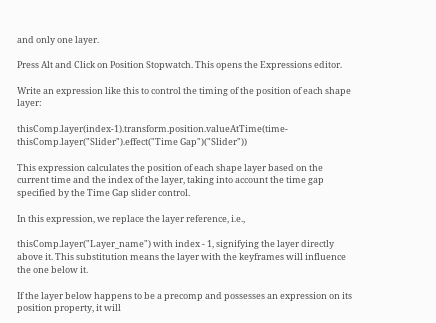and only one layer.

Press Alt and Click on Position Stopwatch. This opens the Expressions editor.

Write an expression like this to control the timing of the position of each shape layer:

thisComp.layer(index-1).transform.position.valueAtTime(time-thisComp.layer("Slider").effect("Time Gap")("Slider"))

This expression calculates the position of each shape layer based on the current time and the index of the layer, taking into account the time gap specified by the Time Gap slider control.

In this expression, we replace the layer reference, i.e.,

thisComp.layer("Layer_name") with index - 1, signifying the layer directly above it. This substitution means the layer with the keyframes will influence the one below it.

If the layer below happens to be a precomp and possesses an expression on its position property, it will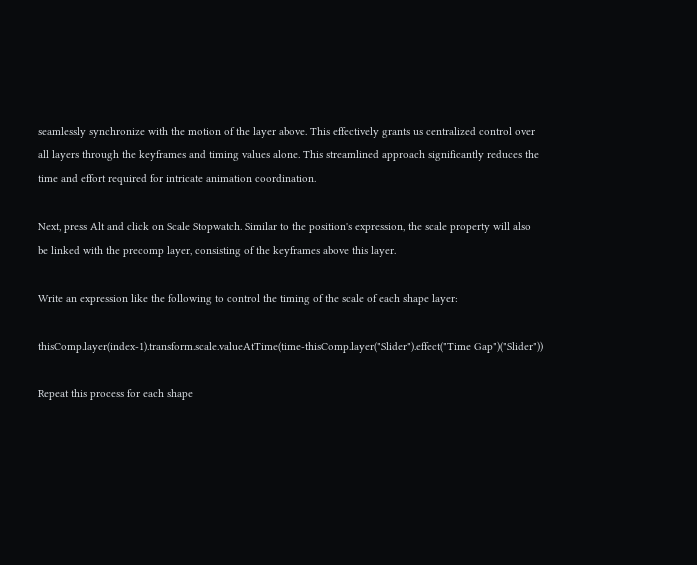seamlessly synchronize with the motion of the layer above. This effectively grants us centralized control over all layers through the keyframes and timing values alone. This streamlined approach significantly reduces the time and effort required for intricate animation coordination.

Next, press Alt and click on Scale Stopwatch. Similar to the position's expression, the scale property will also be linked with the precomp layer, consisting of the keyframes above this layer.

Write an expression like the following to control the timing of the scale of each shape layer:

thisComp.layer(index-1).transform.scale.valueAtTime(time-thisComp.layer("Slider").effect("Time Gap")("Slider"))

Repeat this process for each shape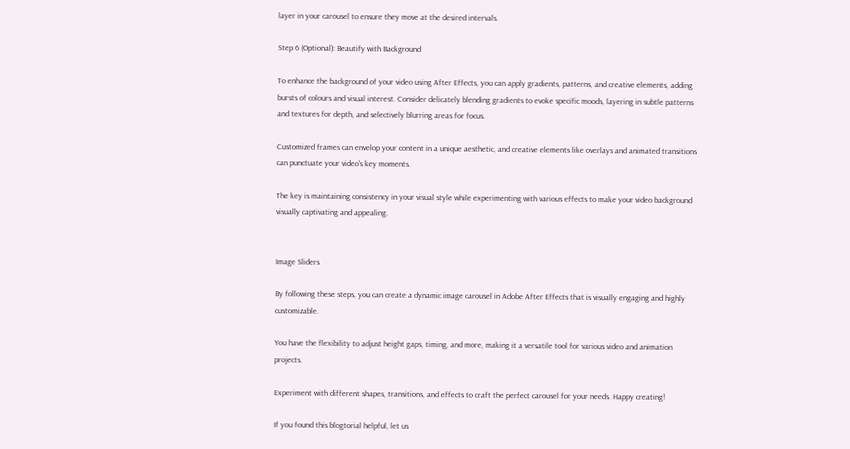layer in your carousel to ensure they move at the desired intervals.

Step 6 (Optional): Beautify with Background

To enhance the background of your video using After Effects, you can apply gradients, patterns, and creative elements, adding bursts of colours and visual interest. Consider delicately blending gradients to evoke specific moods, layering in subtle patterns and textures for depth, and selectively blurring areas for focus.

Customized frames can envelop your content in a unique aesthetic, and creative elements like overlays and animated transitions can punctuate your video's key moments.

The key is maintaining consistency in your visual style while experimenting with various effects to make your video background visually captivating and appealing.


Image Sliders

By following these steps, you can create a dynamic image carousel in Adobe After Effects that is visually engaging and highly customizable.

You have the flexibility to adjust height gaps, timing, and more, making it a versatile tool for various video and animation projects.

Experiment with different shapes, transitions, and effects to craft the perfect carousel for your needs. Happy creating!

If you found this blogtorial helpful, let us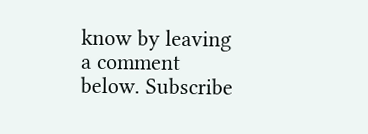know by leaving a comment below. Subscribe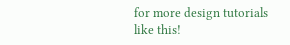for more design tutorials like this!